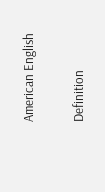American English

Definition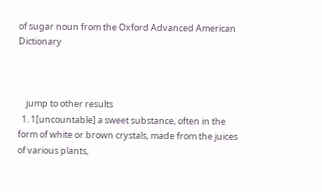of sugar noun from the Oxford Advanced American Dictionary



    jump to other results
  1. 1[uncountable] a sweet substance, often in the form of white or brown crystals, made from the juices of various plants,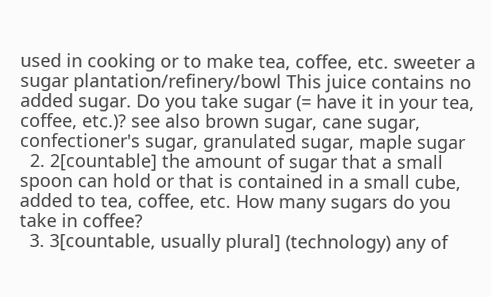used in cooking or to make tea, coffee, etc. sweeter a sugar plantation/refinery/bowl This juice contains no added sugar. Do you take sugar (= have it in your tea, coffee, etc.)? see also brown sugar, cane sugar, confectioner's sugar, granulated sugar, maple sugar
  2. 2[countable] the amount of sugar that a small spoon can hold or that is contained in a small cube, added to tea, coffee, etc. How many sugars do you take in coffee?
  3. 3[countable, usually plural] (technology) any of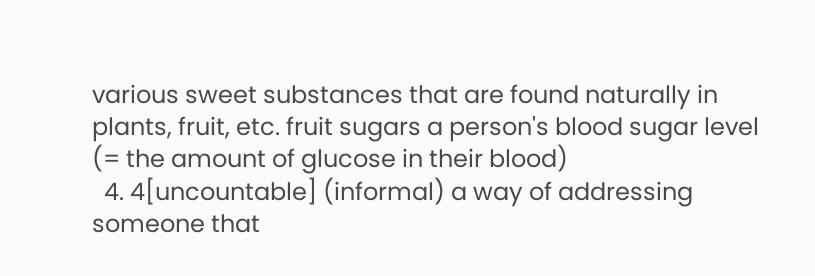various sweet substances that are found naturally in plants, fruit, etc. fruit sugars a person's blood sugar level (= the amount of glucose in their blood)
  4. 4[uncountable] (informal) a way of addressing someone that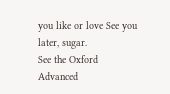you like or love See you later, sugar.
See the Oxford Advanced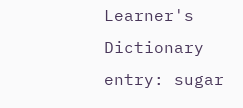Learner's Dictionary entry: sugar